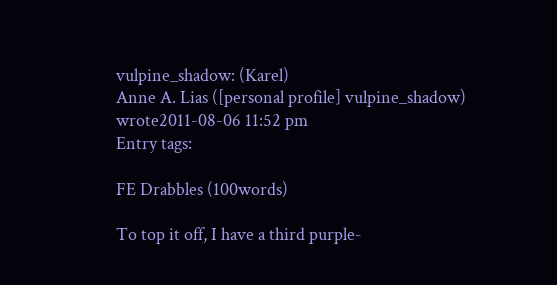vulpine_shadow: (Karel)
Anne A. Lias ([personal profile] vulpine_shadow) wrote2011-08-06 11:52 pm
Entry tags:

FE Drabbles (100words)

To top it off, I have a third purple-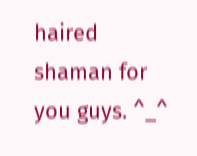haired shaman for you guys. ^_^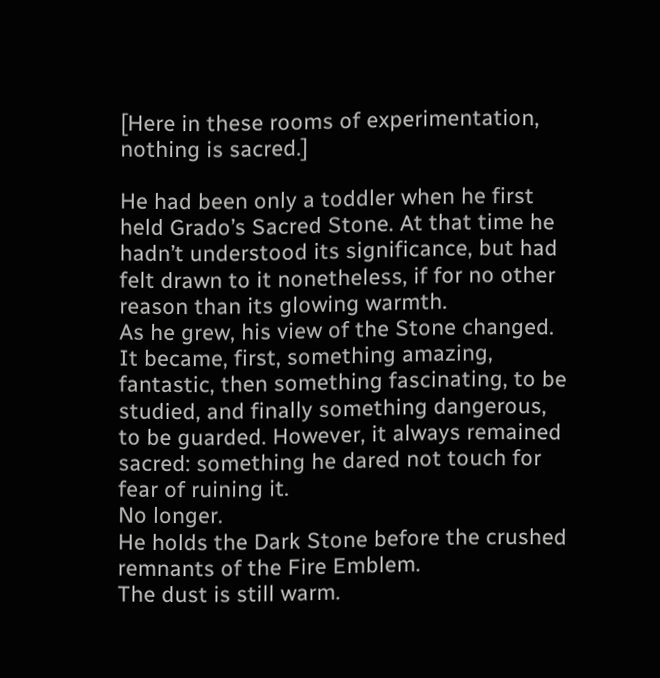[Here in these rooms of experimentation, nothing is sacred.]

He had been only a toddler when he first held Grado’s Sacred Stone. At that time he hadn’t understood its significance, but had felt drawn to it nonetheless, if for no other reason than its glowing warmth.
As he grew, his view of the Stone changed. It became, first, something amazing, fantastic, then something fascinating, to be studied, and finally something dangerous, to be guarded. However, it always remained sacred: something he dared not touch for fear of ruining it.
No longer.
He holds the Dark Stone before the crushed remnants of the Fire Emblem.
The dust is still warm.